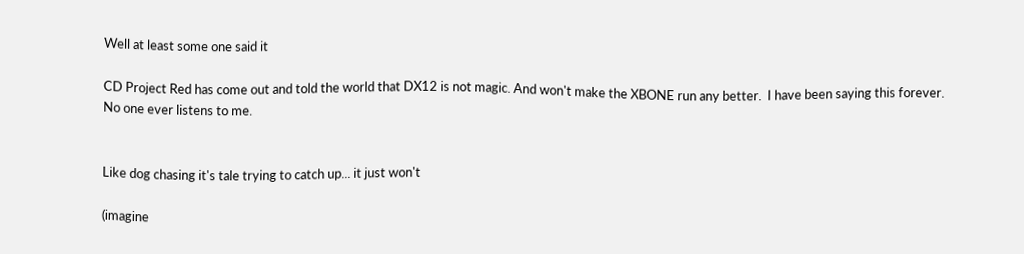Well at least some one said it

CD Project Red has come out and told the world that DX12 is not magic. And won't make the XBONE run any better.  I have been saying this forever. No one ever listens to me.


Like dog chasing it's tale trying to catch up... it just won't

(imagine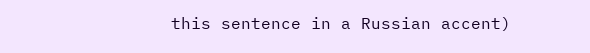this sentence in a Russian accent)